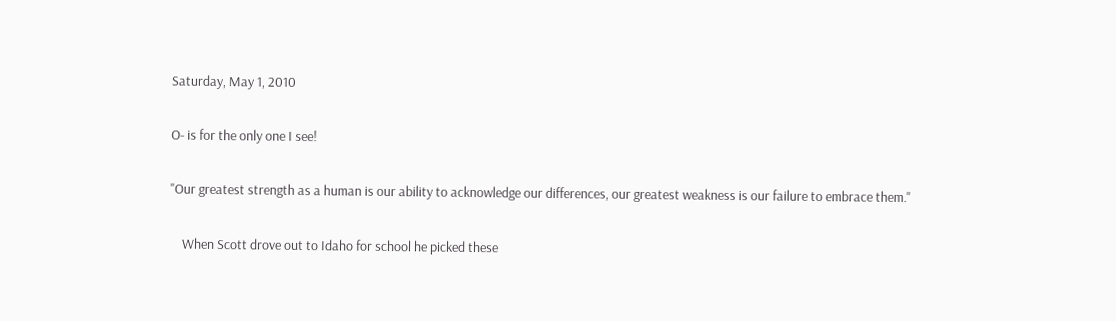Saturday, May 1, 2010

O- is for the only one I see!

"Our greatest strength as a human is our ability to acknowledge our differences, our greatest weakness is our failure to embrace them."

    When Scott drove out to Idaho for school he picked these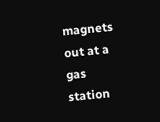magnets out at a gas station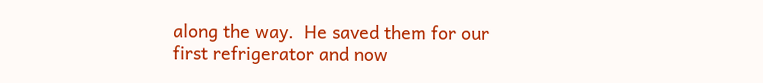along the way.  He saved them for our first refrigerator and now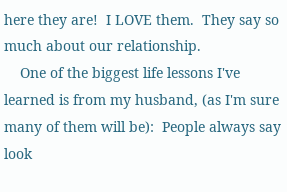here they are!  I LOVE them.  They say so much about our relationship.
    One of the biggest life lessons I've learned is from my husband, (as I'm sure many of them will be):  People always say look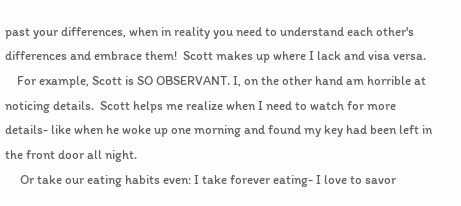past your differences, when in reality you need to understand each other's differences and embrace them!  Scott makes up where I lack and visa versa.
    For example, Scott is SO OBSERVANT. I, on the other hand am horrible at noticing details.  Scott helps me realize when I need to watch for more details- like when he woke up one morning and found my key had been left in the front door all night.
     Or take our eating habits even: I take forever eating- I love to savor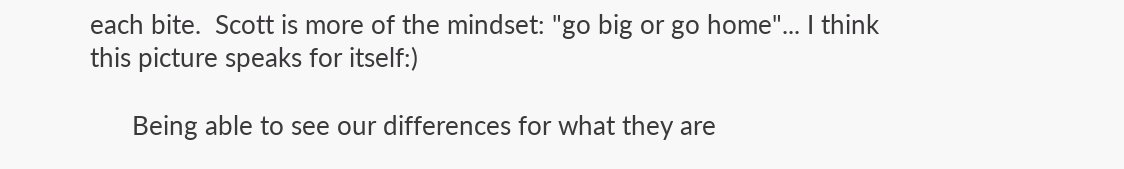each bite.  Scott is more of the mindset: "go big or go home"... I think this picture speaks for itself:)

      Being able to see our differences for what they are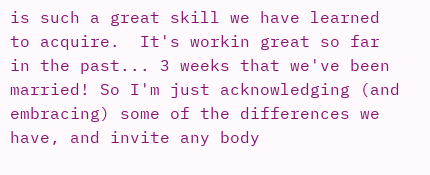is such a great skill we have learned to acquire.  It's workin great so far in the past... 3 weeks that we've been married! So I'm just acknowledging (and embracing) some of the differences we have, and invite any body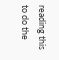reading this to do the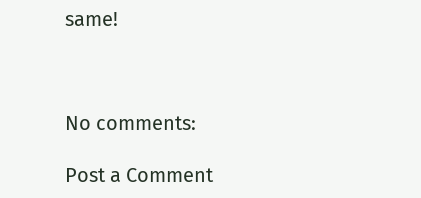same!



No comments:

Post a Comment